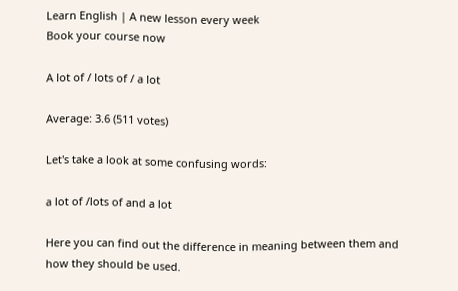Learn English | A new lesson every week
Book your course now

A lot of / lots of / a lot

Average: 3.6 (511 votes)

Let's take a look at some confusing words:

a lot of /lots of and a lot

Here you can find out the difference in meaning between them and how they should be used.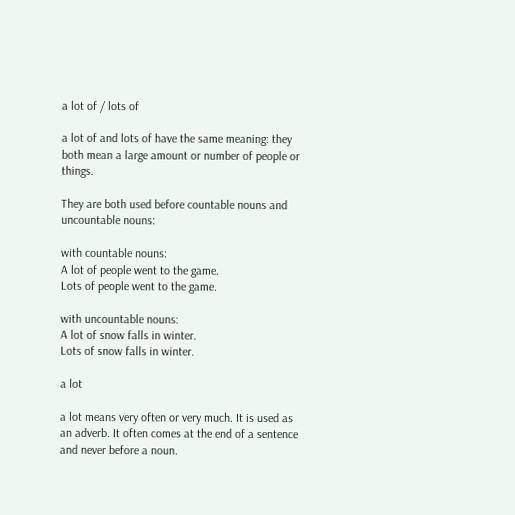a lot of / lots of

a lot of and lots of have the same meaning: they both mean a large amount or number of people or things.

They are both used before countable nouns and uncountable nouns:

with countable nouns:
A lot of people went to the game.
Lots of people went to the game.

with uncountable nouns:
A lot of snow falls in winter.
Lots of snow falls in winter.

a lot

a lot means very often or very much. It is used as an adverb. It often comes at the end of a sentence and never before a noun.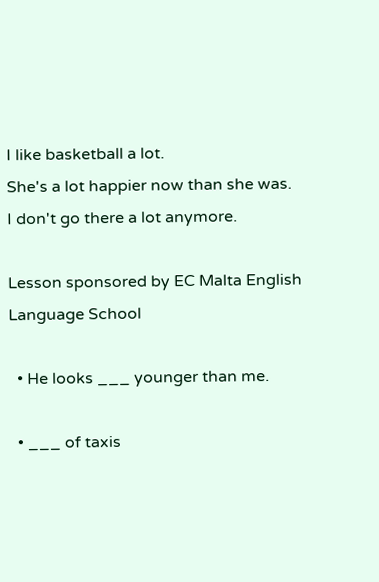I like basketball a lot.
She's a lot happier now than she was.
I don't go there a lot anymore.

Lesson sponsored by EC Malta English Language School

  • He looks ___ younger than me.

  • ___ of taxis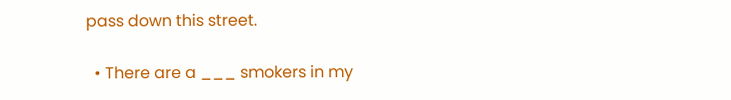pass down this street.

  • There are a ___ smokers in my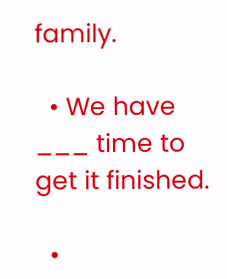family.

  • We have ___ time to get it finished.

  •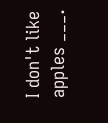I don't like apples ___.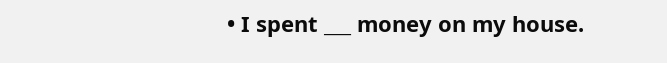• I spent ___ money on my house.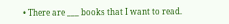• There are ___ books that I want to read.